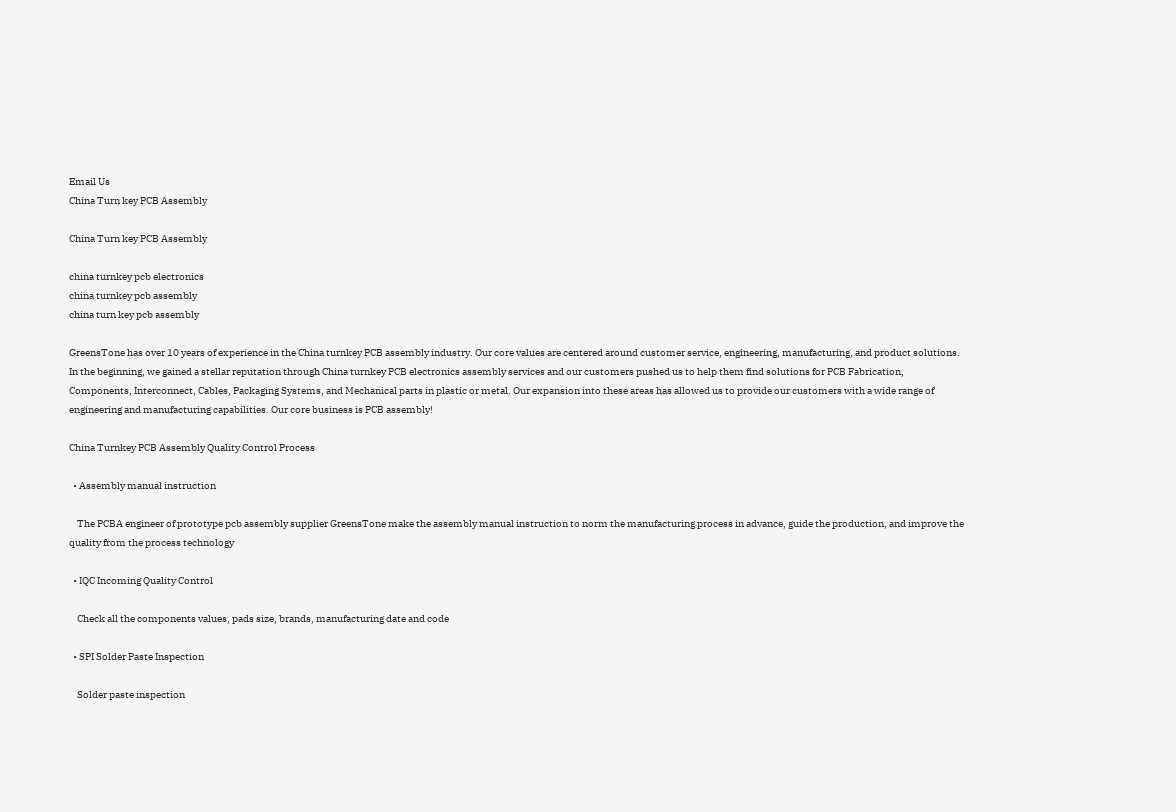Email Us
China Turn key PCB Assembly

China Turn key PCB Assembly

china turnkey pcb electronics
china turnkey pcb assembly
china turn key pcb assembly

GreensTone has over 10 years of experience in the China turnkey PCB assembly industry. Our core values are centered around customer service, engineering, manufacturing, and product solutions. In the beginning, we gained a stellar reputation through China turnkey PCB electronics assembly services and our customers pushed us to help them find solutions for PCB Fabrication, Components, Interconnect, Cables, Packaging Systems, and Mechanical parts in plastic or metal. Our expansion into these areas has allowed us to provide our customers with a wide range of engineering and manufacturing capabilities. Our core business is PCB assembly!

China Turnkey PCB Assembly Quality Control Process

  • Assembly manual instruction

    The PCBA engineer of prototype pcb assembly supplier GreensTone make the assembly manual instruction to norm the manufacturing process in advance, guide the production, and improve the quality from the process technology

  • IQC Incoming Quality Control

    Check all the components values, pads size, brands, manufacturing date and code

  • SPI Solder Paste Inspection

    Solder paste inspection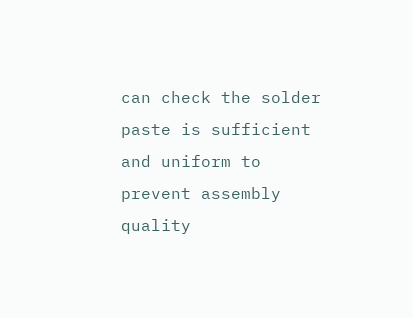can check the solder paste is sufficient and uniform to prevent assembly quality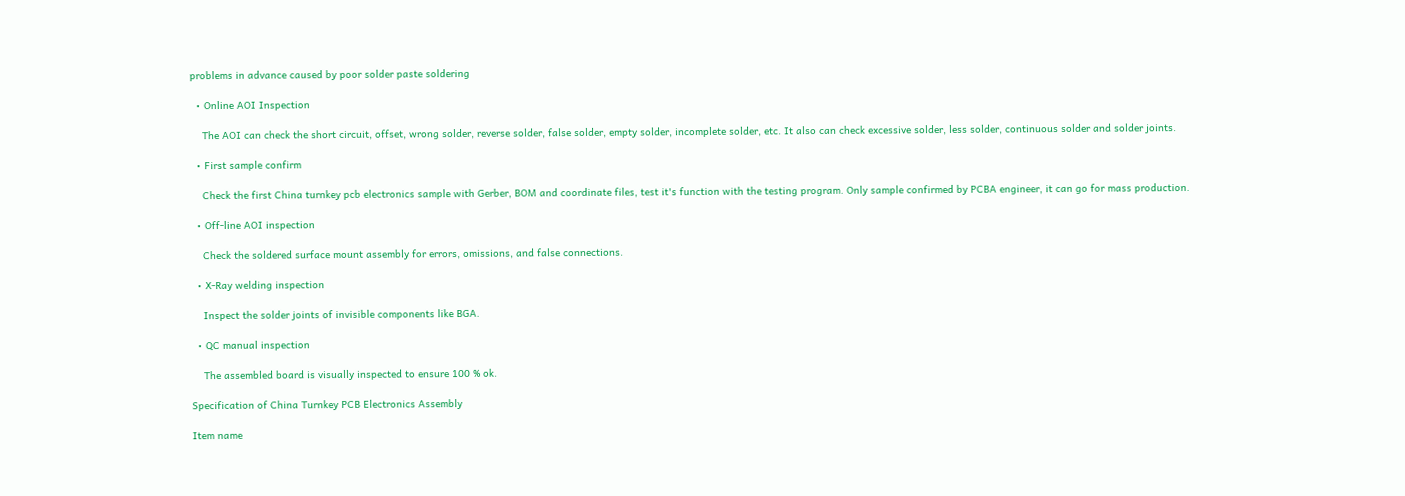problems in advance caused by poor solder paste soldering

  • Online AOI Inspection

    The AOI can check the short circuit, offset, wrong solder, reverse solder, false solder, empty solder, incomplete solder, etc. It also can check excessive solder, less solder, continuous solder and solder joints.

  • First sample confirm

    Check the first China turnkey pcb electronics sample with Gerber, BOM and coordinate files, test it's function with the testing program. Only sample confirmed by PCBA engineer, it can go for mass production.

  • Off-line AOI inspection

    Check the soldered surface mount assembly for errors, omissions, and false connections.

  • X-Ray welding inspection

    Inspect the solder joints of invisible components like BGA.

  • QC manual inspection

    The assembled board is visually inspected to ensure 100 % ok.

Specification of China Turnkey PCB Electronics Assembly

Item name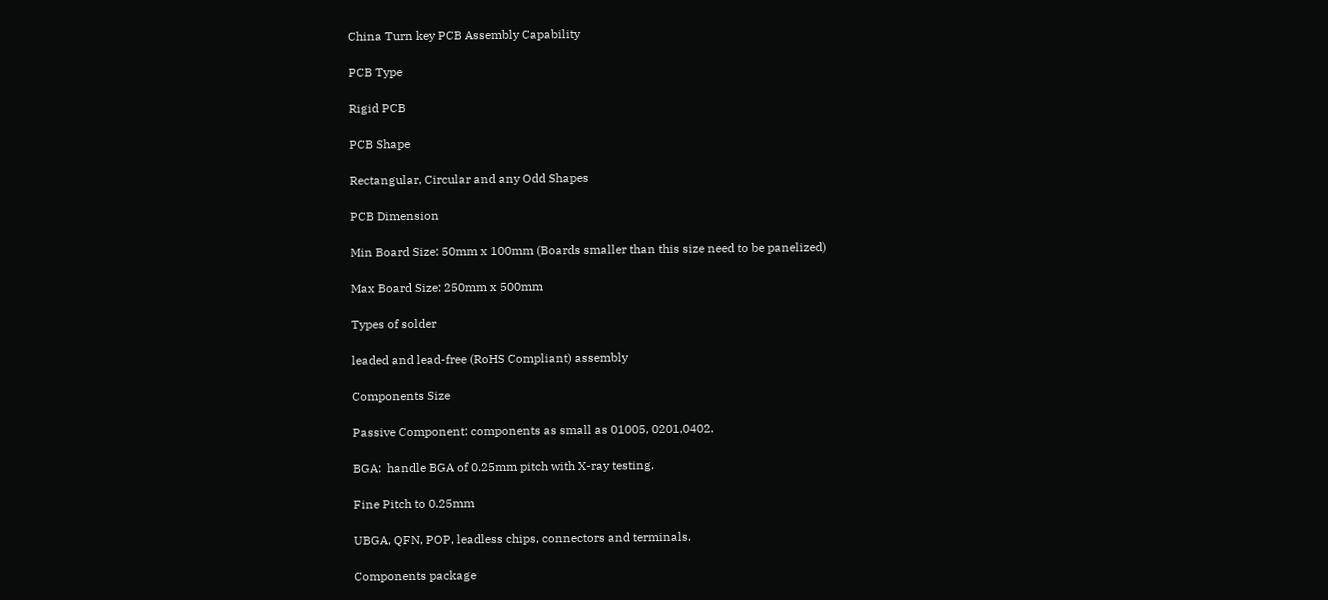China Turn key PCB Assembly Capability

PCB Type

Rigid PCB

PCB Shape

Rectangular, Circular and any Odd Shapes

PCB Dimension

Min Board Size: 50mm x 100mm (Boards smaller than this size need to be panelized)

Max Board Size: 250mm x 500mm

Types of solder

leaded and lead-free (RoHS Compliant) assembly

Components Size

Passive Component: components as small as 01005, 0201,0402.

BGA:  handle BGA of 0.25mm pitch with X-ray testing.

Fine Pitch to 0.25mm

UBGA, QFN, POP, leadless chips, connectors and terminals.

Components package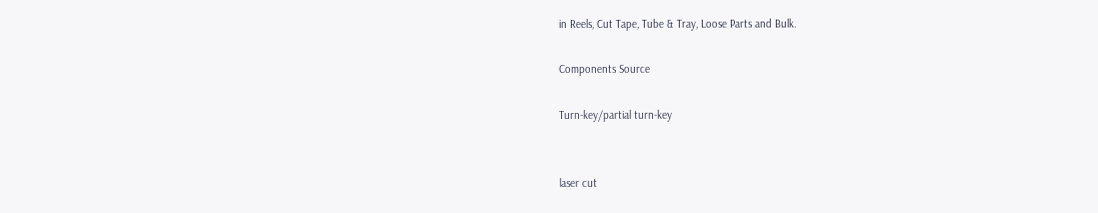in Reels, Cut Tape, Tube & Tray, Loose Parts and Bulk.

Components Source

Turn-key/partial turn-key


laser cut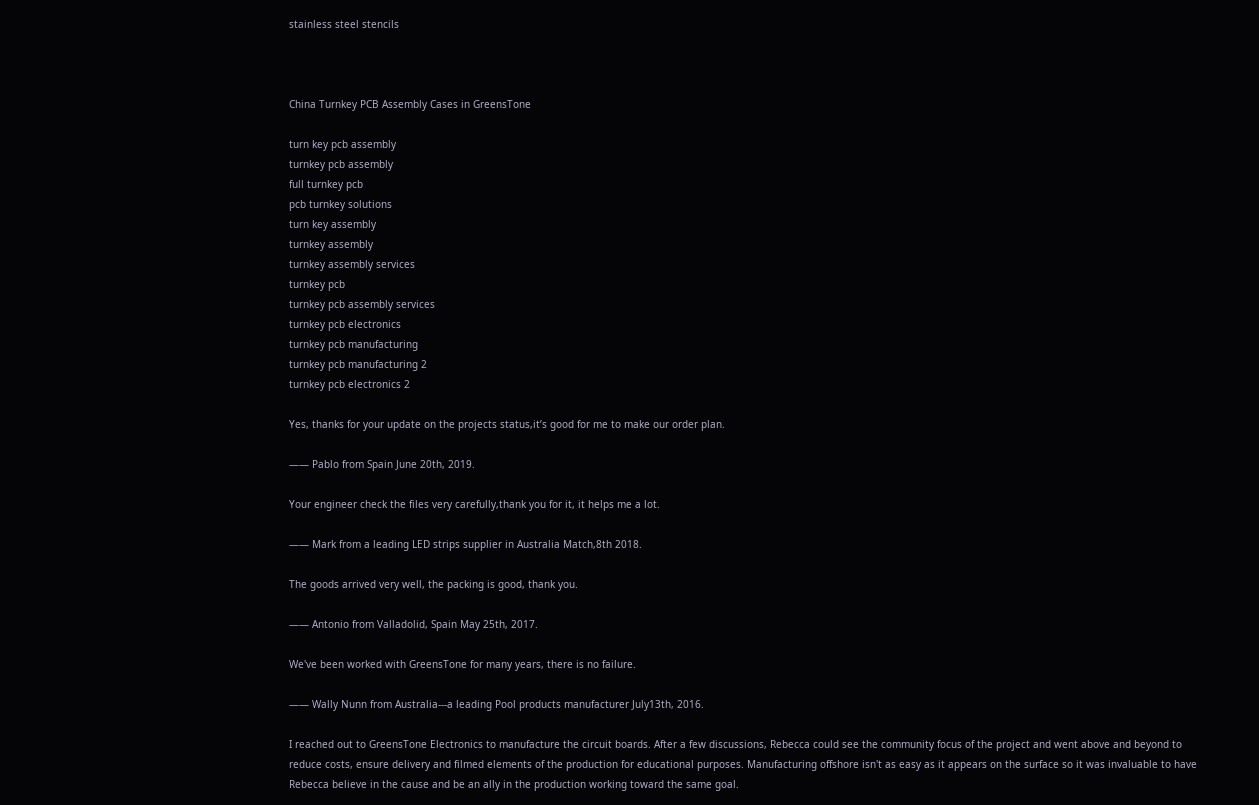stainless steel stencils



China Turnkey PCB Assembly Cases in GreensTone

turn key pcb assembly
turnkey pcb assembly
full turnkey pcb
pcb turnkey solutions
turn key assembly
turnkey assembly
turnkey assembly services
turnkey pcb
turnkey pcb assembly services
turnkey pcb electronics
turnkey pcb manufacturing
turnkey pcb manufacturing 2
turnkey pcb electronics 2

Yes, thanks for your update on the projects status,it’s good for me to make our order plan.

—— Pablo from Spain June 20th, 2019.

Your engineer check the files very carefully,thank you for it, it helps me a lot.

—— Mark from a leading LED strips supplier in Australia Match,8th 2018.

The goods arrived very well, the packing is good, thank you.

—— Antonio from Valladolid, Spain May 25th, 2017.

We've been worked with GreensTone for many years, there is no failure.

—— Wally Nunn from Australia---a leading Pool products manufacturer July13th, 2016.

I reached out to GreensTone Electronics to manufacture the circuit boards. After a few discussions, Rebecca could see the community focus of the project and went above and beyond to reduce costs, ensure delivery and filmed elements of the production for educational purposes. Manufacturing offshore isn't as easy as it appears on the surface so it was invaluable to have Rebecca believe in the cause and be an ally in the production working toward the same goal.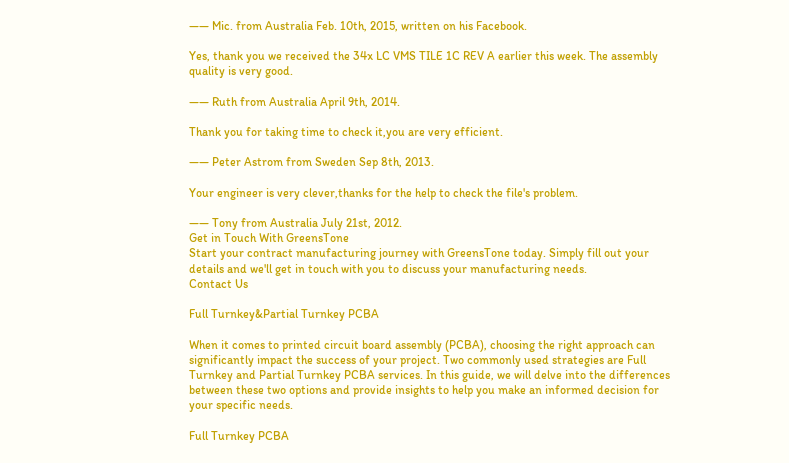—— Mic. from Australia Feb. 10th, 2015, written on his Facebook.

Yes, thank you we received the 34x LC VMS TILE 1C REV A earlier this week. The assembly quality is very good.

—— Ruth from Australia April 9th, 2014.

Thank you for taking time to check it,you are very efficient.

—— Peter Astrom from Sweden Sep 8th, 2013.

Your engineer is very clever,thanks for the help to check the file's problem.

—— Tony from Australia July 21st, 2012.
Get in Touch With GreensTone
Start your contract manufacturing journey with GreensTone today. Simply fill out your details and we'll get in touch with you to discuss your manufacturing needs.
Contact Us

Full Turnkey&Partial Turnkey PCBA

When it comes to printed circuit board assembly (PCBA), choosing the right approach can significantly impact the success of your project. Two commonly used strategies are Full Turnkey and Partial Turnkey PCBA services. In this guide, we will delve into the differences between these two options and provide insights to help you make an informed decision for your specific needs.

Full Turnkey PCBA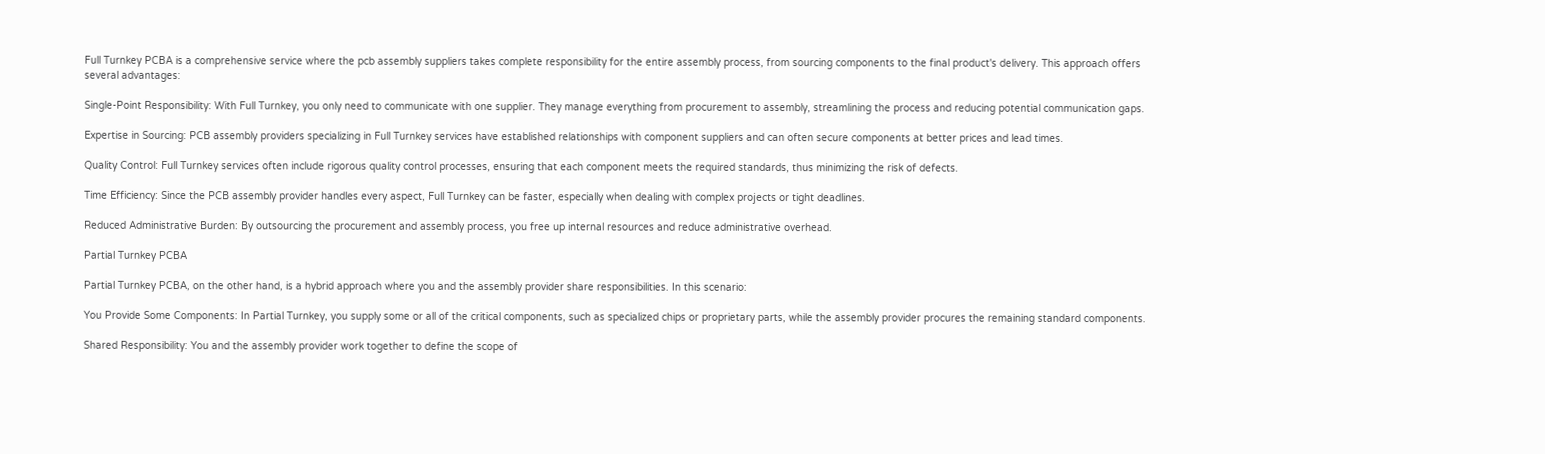Full Turnkey PCBA is a comprehensive service where the pcb assembly suppliers takes complete responsibility for the entire assembly process, from sourcing components to the final product's delivery. This approach offers several advantages:

Single-Point Responsibility: With Full Turnkey, you only need to communicate with one supplier. They manage everything from procurement to assembly, streamlining the process and reducing potential communication gaps.

Expertise in Sourcing: PCB assembly providers specializing in Full Turnkey services have established relationships with component suppliers and can often secure components at better prices and lead times.

Quality Control: Full Turnkey services often include rigorous quality control processes, ensuring that each component meets the required standards, thus minimizing the risk of defects.

Time Efficiency: Since the PCB assembly provider handles every aspect, Full Turnkey can be faster, especially when dealing with complex projects or tight deadlines.

Reduced Administrative Burden: By outsourcing the procurement and assembly process, you free up internal resources and reduce administrative overhead.

Partial Turnkey PCBA

Partial Turnkey PCBA, on the other hand, is a hybrid approach where you and the assembly provider share responsibilities. In this scenario:

You Provide Some Components: In Partial Turnkey, you supply some or all of the critical components, such as specialized chips or proprietary parts, while the assembly provider procures the remaining standard components.

Shared Responsibility: You and the assembly provider work together to define the scope of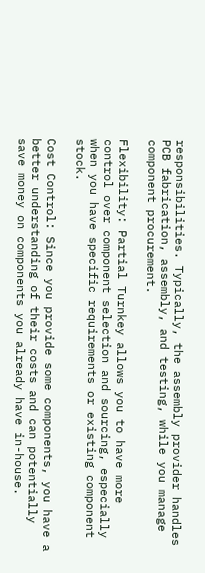responsibilities. Typically, the assembly provider handles PCB fabrication, assembly, and testing, while you manage component procurement.

Flexibility: Partial Turnkey allows you to have more control over component selection and sourcing, especially when you have specific requirements or existing component stock.

Cost Control: Since you provide some components, you have a better understanding of their costs and can potentially save money on components you already have in-house.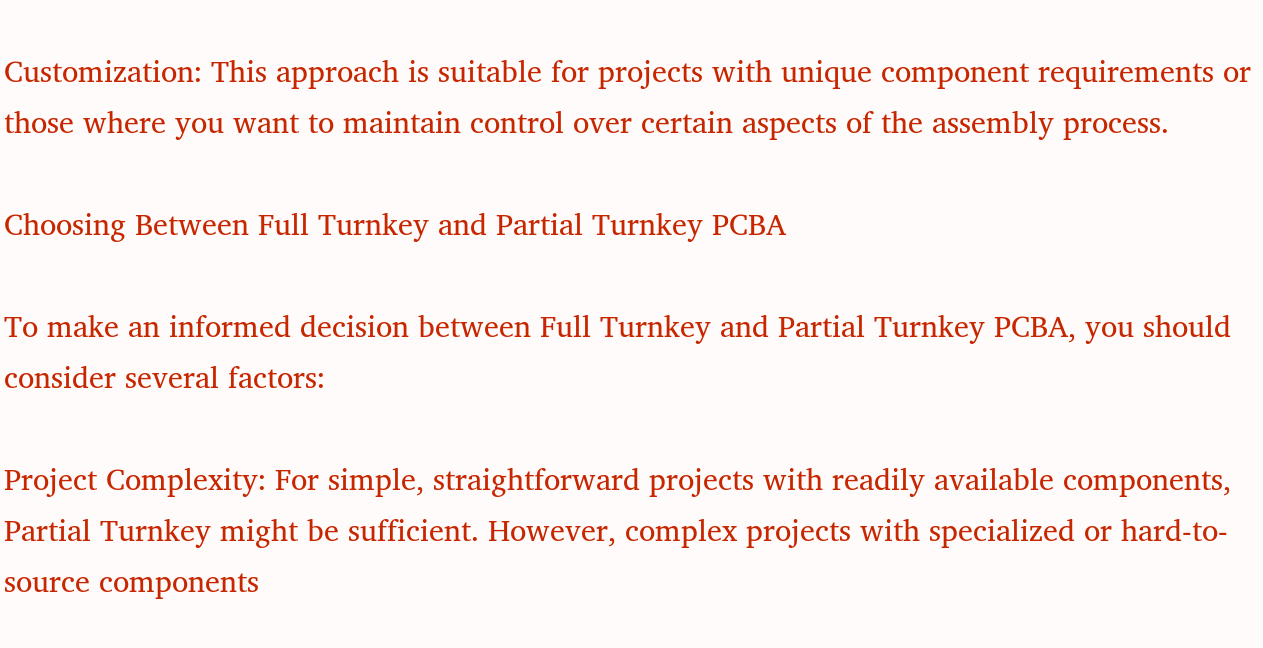Customization: This approach is suitable for projects with unique component requirements or those where you want to maintain control over certain aspects of the assembly process.

Choosing Between Full Turnkey and Partial Turnkey PCBA

To make an informed decision between Full Turnkey and Partial Turnkey PCBA, you should consider several factors:

Project Complexity: For simple, straightforward projects with readily available components, Partial Turnkey might be sufficient. However, complex projects with specialized or hard-to-source components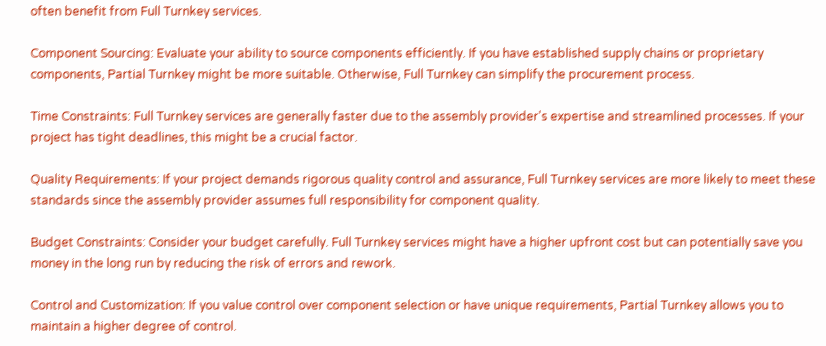often benefit from Full Turnkey services.

Component Sourcing: Evaluate your ability to source components efficiently. If you have established supply chains or proprietary components, Partial Turnkey might be more suitable. Otherwise, Full Turnkey can simplify the procurement process.

Time Constraints: Full Turnkey services are generally faster due to the assembly provider's expertise and streamlined processes. If your project has tight deadlines, this might be a crucial factor.

Quality Requirements: If your project demands rigorous quality control and assurance, Full Turnkey services are more likely to meet these standards since the assembly provider assumes full responsibility for component quality.

Budget Constraints: Consider your budget carefully. Full Turnkey services might have a higher upfront cost but can potentially save you money in the long run by reducing the risk of errors and rework.

Control and Customization: If you value control over component selection or have unique requirements, Partial Turnkey allows you to maintain a higher degree of control.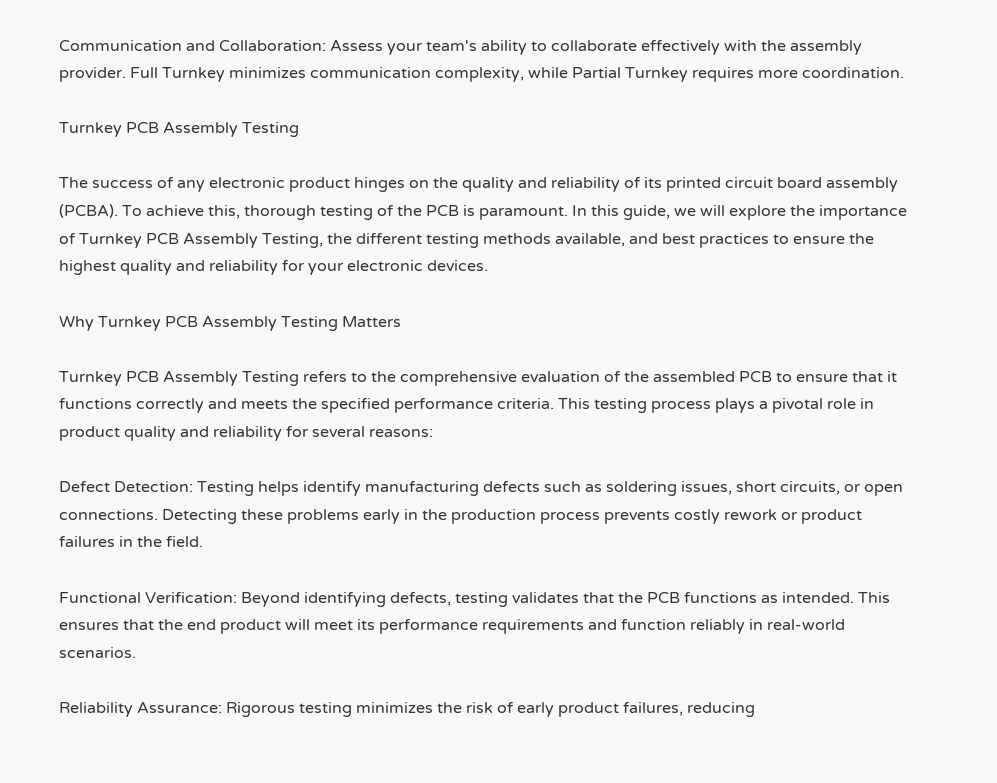Communication and Collaboration: Assess your team's ability to collaborate effectively with the assembly provider. Full Turnkey minimizes communication complexity, while Partial Turnkey requires more coordination.

Turnkey PCB Assembly Testing

The success of any electronic product hinges on the quality and reliability of its printed circuit board assembly (PCBA). To achieve this, thorough testing of the PCB is paramount. In this guide, we will explore the importance of Turnkey PCB Assembly Testing, the different testing methods available, and best practices to ensure the highest quality and reliability for your electronic devices.

Why Turnkey PCB Assembly Testing Matters

Turnkey PCB Assembly Testing refers to the comprehensive evaluation of the assembled PCB to ensure that it functions correctly and meets the specified performance criteria. This testing process plays a pivotal role in product quality and reliability for several reasons:

Defect Detection: Testing helps identify manufacturing defects such as soldering issues, short circuits, or open connections. Detecting these problems early in the production process prevents costly rework or product failures in the field.

Functional Verification: Beyond identifying defects, testing validates that the PCB functions as intended. This ensures that the end product will meet its performance requirements and function reliably in real-world scenarios.

Reliability Assurance: Rigorous testing minimizes the risk of early product failures, reducing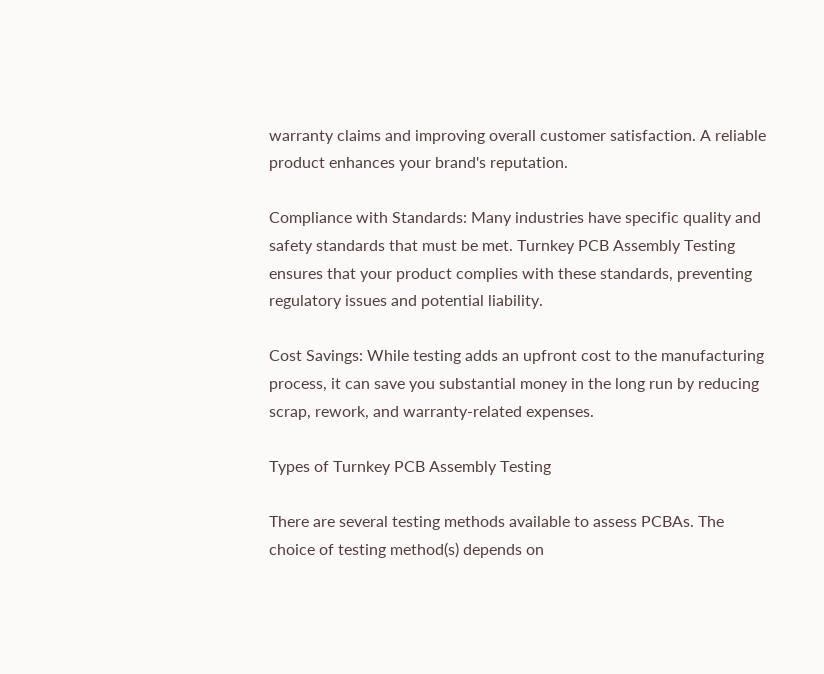warranty claims and improving overall customer satisfaction. A reliable product enhances your brand's reputation.

Compliance with Standards: Many industries have specific quality and safety standards that must be met. Turnkey PCB Assembly Testing ensures that your product complies with these standards, preventing regulatory issues and potential liability.

Cost Savings: While testing adds an upfront cost to the manufacturing process, it can save you substantial money in the long run by reducing scrap, rework, and warranty-related expenses.

Types of Turnkey PCB Assembly Testing

There are several testing methods available to assess PCBAs. The choice of testing method(s) depends on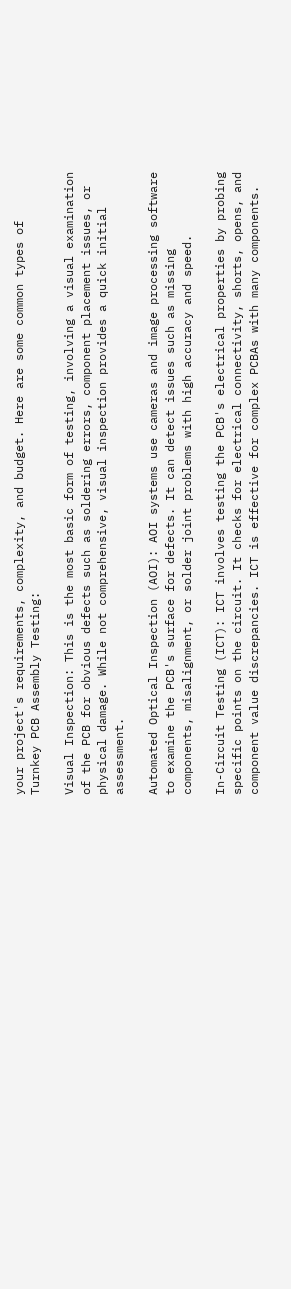your project's requirements, complexity, and budget. Here are some common types of Turnkey PCB Assembly Testing:

Visual Inspection: This is the most basic form of testing, involving a visual examination of the PCB for obvious defects such as soldering errors, component placement issues, or physical damage. While not comprehensive, visual inspection provides a quick initial assessment.

Automated Optical Inspection (AOI): AOI systems use cameras and image processing software to examine the PCB's surface for defects. It can detect issues such as missing components, misalignment, or solder joint problems with high accuracy and speed.

In-Circuit Testing (ICT): ICT involves testing the PCB's electrical properties by probing specific points on the circuit. It checks for electrical connectivity, shorts, opens, and component value discrepancies. ICT is effective for complex PCBAs with many components.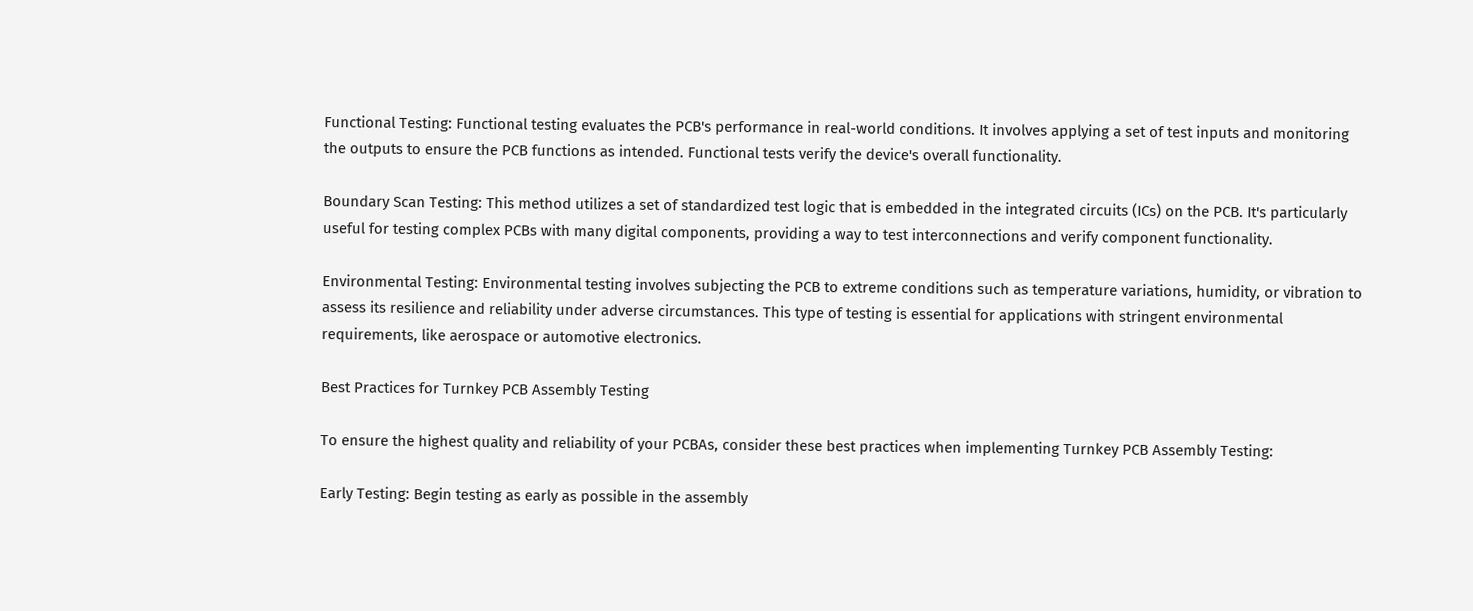Functional Testing: Functional testing evaluates the PCB's performance in real-world conditions. It involves applying a set of test inputs and monitoring the outputs to ensure the PCB functions as intended. Functional tests verify the device's overall functionality.

Boundary Scan Testing: This method utilizes a set of standardized test logic that is embedded in the integrated circuits (ICs) on the PCB. It's particularly useful for testing complex PCBs with many digital components, providing a way to test interconnections and verify component functionality.

Environmental Testing: Environmental testing involves subjecting the PCB to extreme conditions such as temperature variations, humidity, or vibration to assess its resilience and reliability under adverse circumstances. This type of testing is essential for applications with stringent environmental requirements, like aerospace or automotive electronics.

Best Practices for Turnkey PCB Assembly Testing

To ensure the highest quality and reliability of your PCBAs, consider these best practices when implementing Turnkey PCB Assembly Testing:

Early Testing: Begin testing as early as possible in the assembly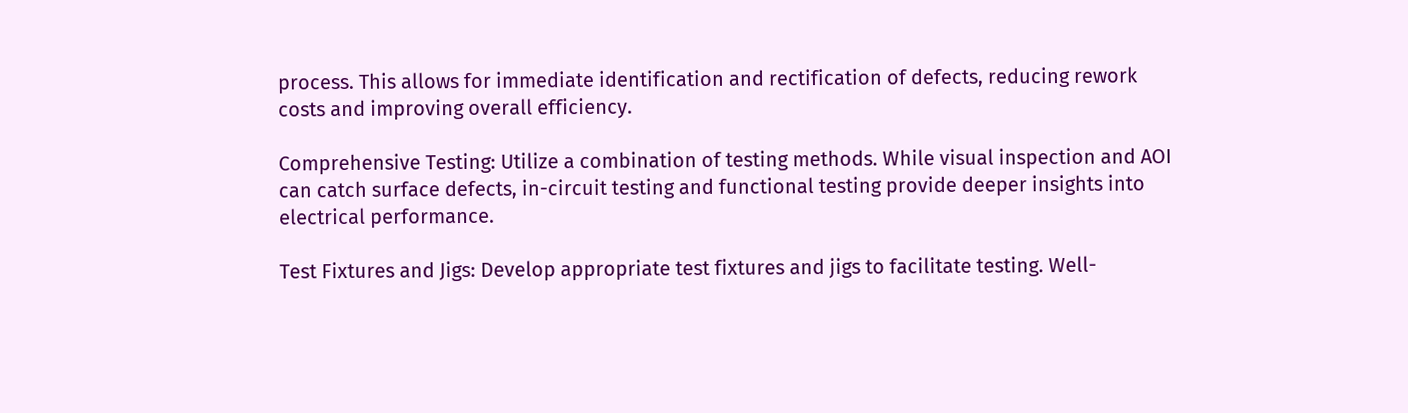process. This allows for immediate identification and rectification of defects, reducing rework costs and improving overall efficiency.

Comprehensive Testing: Utilize a combination of testing methods. While visual inspection and AOI can catch surface defects, in-circuit testing and functional testing provide deeper insights into electrical performance.

Test Fixtures and Jigs: Develop appropriate test fixtures and jigs to facilitate testing. Well-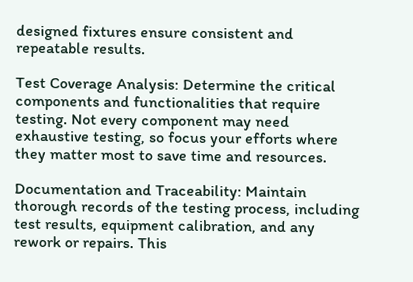designed fixtures ensure consistent and repeatable results.

Test Coverage Analysis: Determine the critical components and functionalities that require testing. Not every component may need exhaustive testing, so focus your efforts where they matter most to save time and resources.

Documentation and Traceability: Maintain thorough records of the testing process, including test results, equipment calibration, and any rework or repairs. This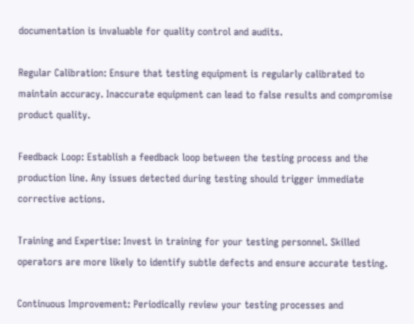documentation is invaluable for quality control and audits.

Regular Calibration: Ensure that testing equipment is regularly calibrated to maintain accuracy. Inaccurate equipment can lead to false results and compromise product quality.

Feedback Loop: Establish a feedback loop between the testing process and the production line. Any issues detected during testing should trigger immediate corrective actions.

Training and Expertise: Invest in training for your testing personnel. Skilled operators are more likely to identify subtle defects and ensure accurate testing.

Continuous Improvement: Periodically review your testing processes and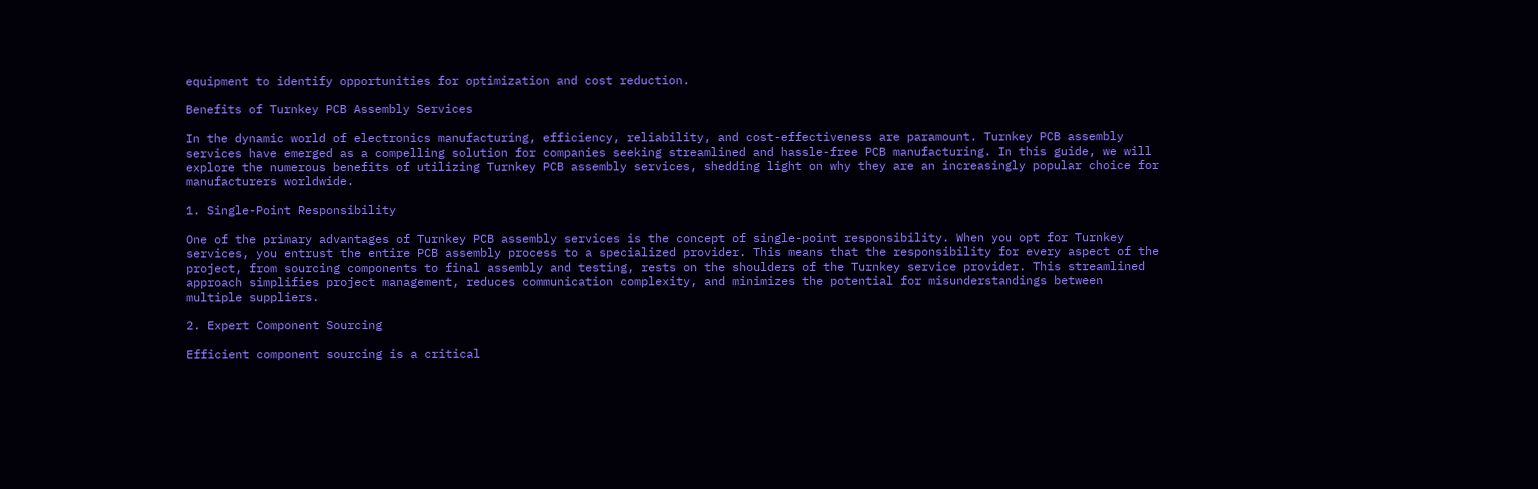equipment to identify opportunities for optimization and cost reduction.

Benefits of Turnkey PCB Assembly Services

In the dynamic world of electronics manufacturing, efficiency, reliability, and cost-effectiveness are paramount. Turnkey PCB assembly services have emerged as a compelling solution for companies seeking streamlined and hassle-free PCB manufacturing. In this guide, we will explore the numerous benefits of utilizing Turnkey PCB assembly services, shedding light on why they are an increasingly popular choice for manufacturers worldwide.

1. Single-Point Responsibility

One of the primary advantages of Turnkey PCB assembly services is the concept of single-point responsibility. When you opt for Turnkey services, you entrust the entire PCB assembly process to a specialized provider. This means that the responsibility for every aspect of the project, from sourcing components to final assembly and testing, rests on the shoulders of the Turnkey service provider. This streamlined approach simplifies project management, reduces communication complexity, and minimizes the potential for misunderstandings between multiple suppliers.

2. Expert Component Sourcing

Efficient component sourcing is a critical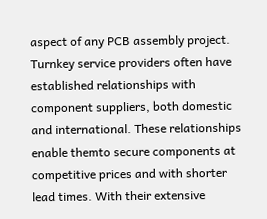aspect of any PCB assembly project. Turnkey service providers often have established relationships with component suppliers, both domestic and international. These relationships enable themto secure components at competitive prices and with shorter lead times. With their extensive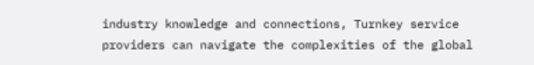industry knowledge and connections, Turnkey service providers can navigate the complexities of the global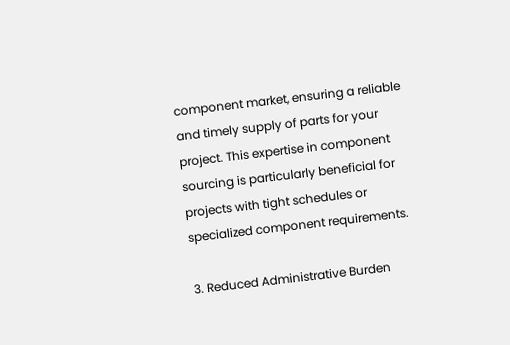component market, ensuring a reliable and timely supply of parts for your project. This expertise in component sourcing is particularly beneficial for projects with tight schedules or specialized component requirements.

3. Reduced Administrative Burden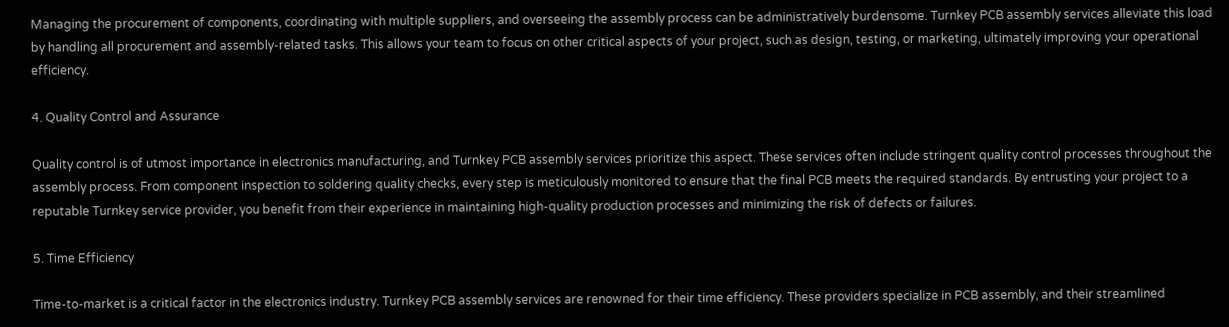Managing the procurement of components, coordinating with multiple suppliers, and overseeing the assembly process can be administratively burdensome. Turnkey PCB assembly services alleviate this load by handling all procurement and assembly-related tasks. This allows your team to focus on other critical aspects of your project, such as design, testing, or marketing, ultimately improving your operational efficiency.

4. Quality Control and Assurance

Quality control is of utmost importance in electronics manufacturing, and Turnkey PCB assembly services prioritize this aspect. These services often include stringent quality control processes throughout the assembly process. From component inspection to soldering quality checks, every step is meticulously monitored to ensure that the final PCB meets the required standards. By entrusting your project to a reputable Turnkey service provider, you benefit from their experience in maintaining high-quality production processes and minimizing the risk of defects or failures.

5. Time Efficiency

Time-to-market is a critical factor in the electronics industry. Turnkey PCB assembly services are renowned for their time efficiency. These providers specialize in PCB assembly, and their streamlined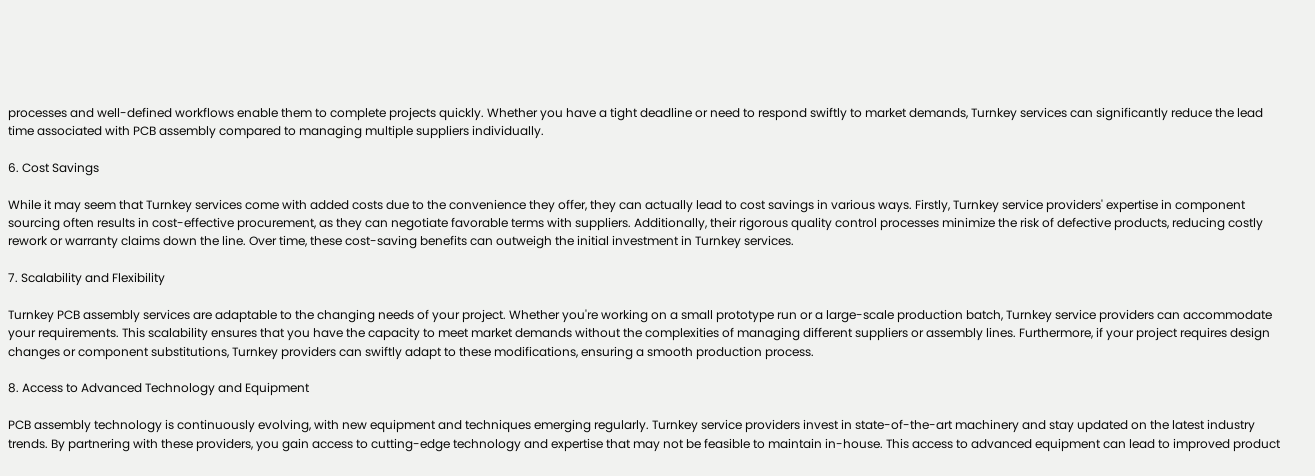processes and well-defined workflows enable them to complete projects quickly. Whether you have a tight deadline or need to respond swiftly to market demands, Turnkey services can significantly reduce the lead time associated with PCB assembly compared to managing multiple suppliers individually.

6. Cost Savings

While it may seem that Turnkey services come with added costs due to the convenience they offer, they can actually lead to cost savings in various ways. Firstly, Turnkey service providers' expertise in component sourcing often results in cost-effective procurement, as they can negotiate favorable terms with suppliers. Additionally, their rigorous quality control processes minimize the risk of defective products, reducing costly rework or warranty claims down the line. Over time, these cost-saving benefits can outweigh the initial investment in Turnkey services.

7. Scalability and Flexibility

Turnkey PCB assembly services are adaptable to the changing needs of your project. Whether you're working on a small prototype run or a large-scale production batch, Turnkey service providers can accommodate your requirements. This scalability ensures that you have the capacity to meet market demands without the complexities of managing different suppliers or assembly lines. Furthermore, if your project requires design changes or component substitutions, Turnkey providers can swiftly adapt to these modifications, ensuring a smooth production process.

8. Access to Advanced Technology and Equipment

PCB assembly technology is continuously evolving, with new equipment and techniques emerging regularly. Turnkey service providers invest in state-of-the-art machinery and stay updated on the latest industry trends. By partnering with these providers, you gain access to cutting-edge technology and expertise that may not be feasible to maintain in-house. This access to advanced equipment can lead to improved product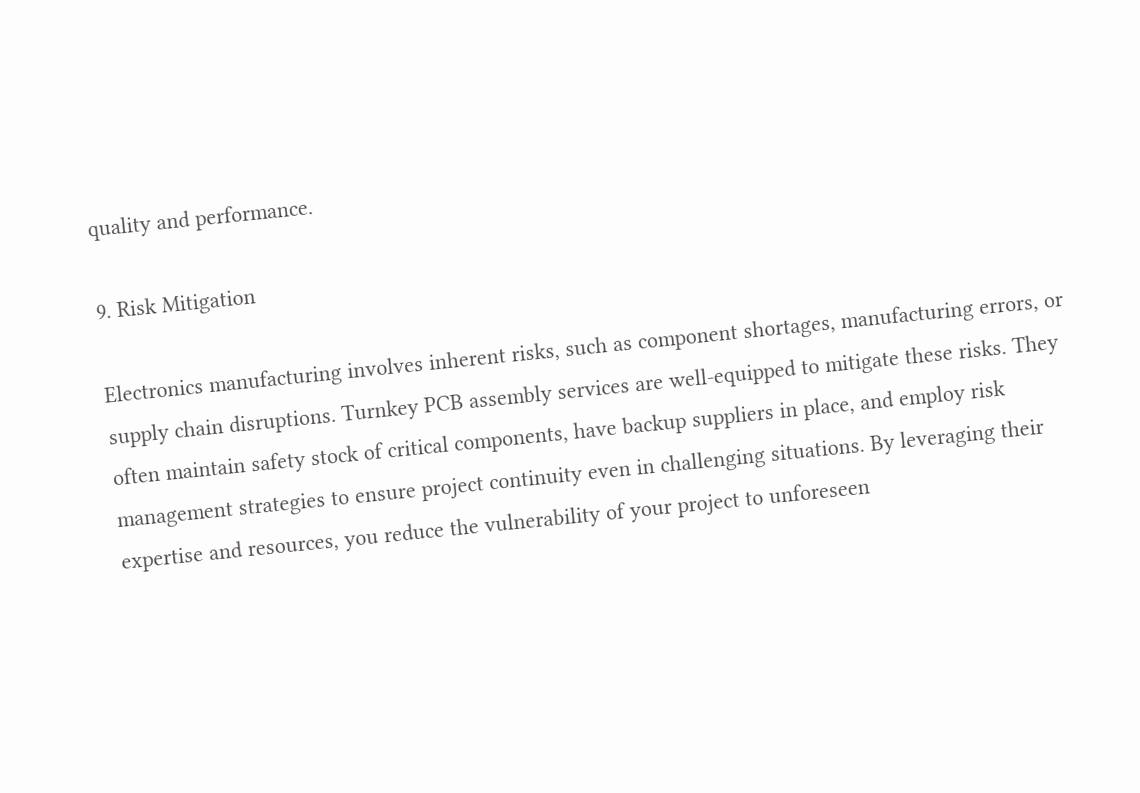quality and performance.

9. Risk Mitigation

Electronics manufacturing involves inherent risks, such as component shortages, manufacturing errors, or supply chain disruptions. Turnkey PCB assembly services are well-equipped to mitigate these risks. They often maintain safety stock of critical components, have backup suppliers in place, and employ risk management strategies to ensure project continuity even in challenging situations. By leveraging their expertise and resources, you reduce the vulnerability of your project to unforeseen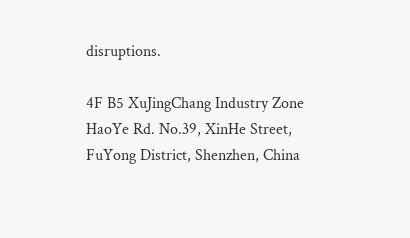disruptions.

4F B5 XuJingChang Industry Zone HaoYe Rd. No.39, XinHe Street, FuYong District, Shenzhen, China